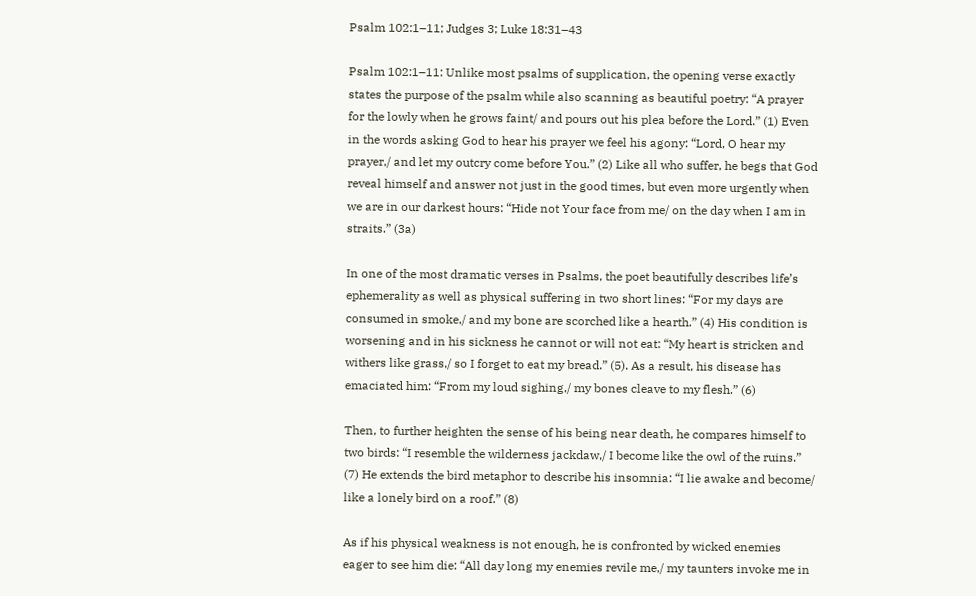Psalm 102:1–11; Judges 3; Luke 18:31–43

Psalm 102:1–11: Unlike most psalms of supplication, the opening verse exactly states the purpose of the psalm while also scanning as beautiful poetry: “A prayer for the lowly when he grows faint/ and pours out his plea before the Lord.” (1) Even in the words asking God to hear his prayer we feel his agony: “Lord, O hear my prayer,/ and let my outcry come before You.” (2) Like all who suffer, he begs that God reveal himself and answer not just in the good times, but even more urgently when we are in our darkest hours: “Hide not Your face from me/ on the day when I am in straits.” (3a)

In one of the most dramatic verses in Psalms, the poet beautifully describes life’s ephemerality as well as physical suffering in two short lines: “For my days are consumed in smoke,/ and my bone are scorched like a hearth.” (4) His condition is worsening and in his sickness he cannot or will not eat: “My heart is stricken and withers like grass,/ so I forget to eat my bread.” (5). As a result, his disease has emaciated him: “From my loud sighing,/ my bones cleave to my flesh.” (6)

Then, to further heighten the sense of his being near death, he compares himself to two birds: “I resemble the wilderness jackdaw,/ I become like the owl of the ruins.” (7) He extends the bird metaphor to describe his insomnia: “I lie awake and become/ like a lonely bird on a roof.” (8)

As if his physical weakness is not enough, he is confronted by wicked enemies eager to see him die: “All day long my enemies revile me,/ my taunters invoke me in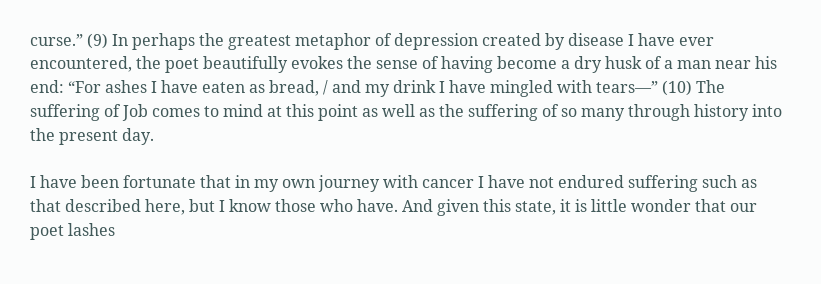curse.” (9) In perhaps the greatest metaphor of depression created by disease I have ever encountered, the poet beautifully evokes the sense of having become a dry husk of a man near his end: “For ashes I have eaten as bread, / and my drink I have mingled with tears—” (10) The suffering of Job comes to mind at this point as well as the suffering of so many through history into the present day.

I have been fortunate that in my own journey with cancer I have not endured suffering such as that described here, but I know those who have. And given this state, it is little wonder that our poet lashes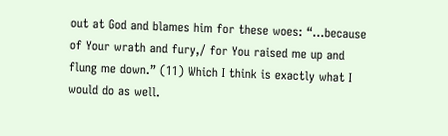out at God and blames him for these woes: “…because of Your wrath and fury,/ for You raised me up and flung me down.” (11) Which I think is exactly what I would do as well.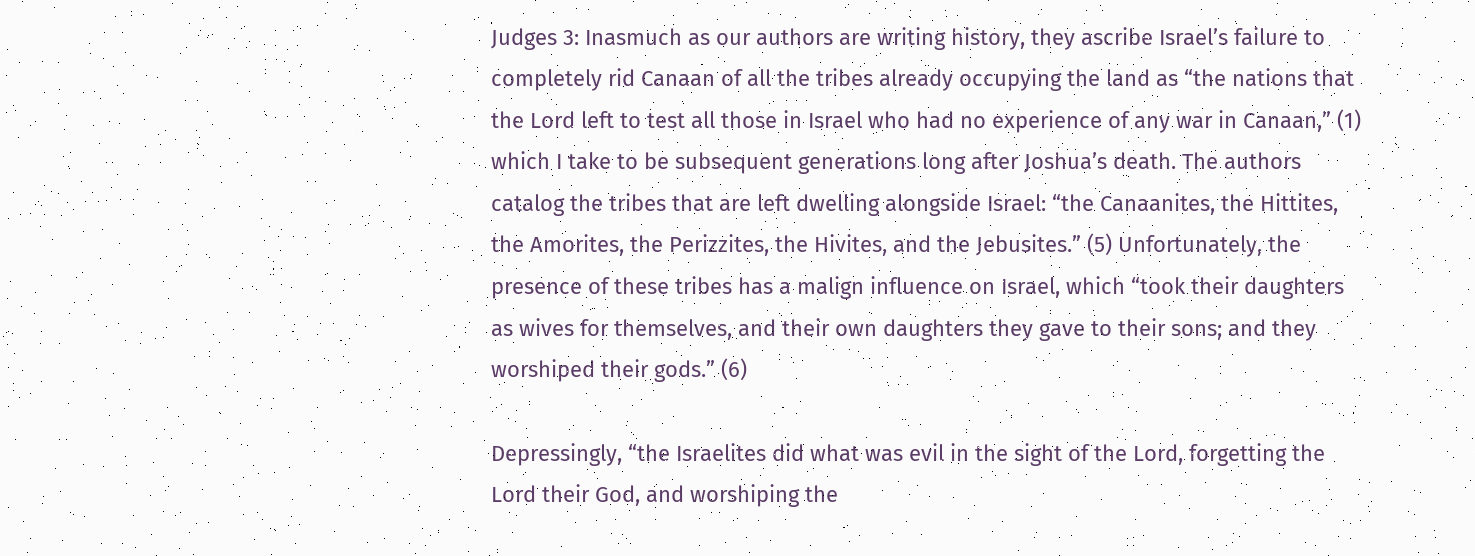Judges 3: Inasmuch as our authors are writing history, they ascribe Israel’s failure to completely rid Canaan of all the tribes already occupying the land as “the nations that the Lord left to test all those in Israel who had no experience of any war in Canaan,” (1) which I take to be subsequent generations long after Joshua’s death. The authors catalog the tribes that are left dwelling alongside Israel: “the Canaanites, the Hittites, the Amorites, the Perizzites, the Hivites, and the Jebusites.” (5) Unfortunately, the presence of these tribes has a malign influence on Israel, which “took their daughters as wives for themselves, and their own daughters they gave to their sons; and they worshiped their gods.” (6)

Depressingly, “the Israelites did what was evil in the sight of the Lord, forgetting the Lord their God, and worshiping the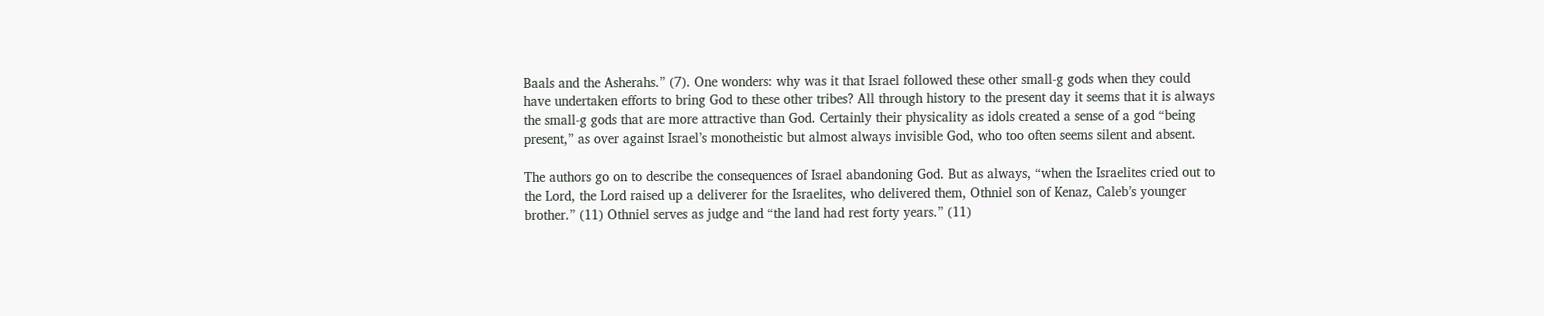Baals and the Asherahs.” (7). One wonders: why was it that Israel followed these other small-g gods when they could have undertaken efforts to bring God to these other tribes? All through history to the present day it seems that it is always the small-g gods that are more attractive than God. Certainly their physicality as idols created a sense of a god “being present,” as over against Israel’s monotheistic but almost always invisible God, who too often seems silent and absent.

The authors go on to describe the consequences of Israel abandoning God. But as always, “when the Israelites cried out to the Lord, the Lord raised up a deliverer for the Israelites, who delivered them, Othniel son of Kenaz, Caleb’s younger brother.” (11) Othniel serves as judge and “the land had rest forty years.” (11)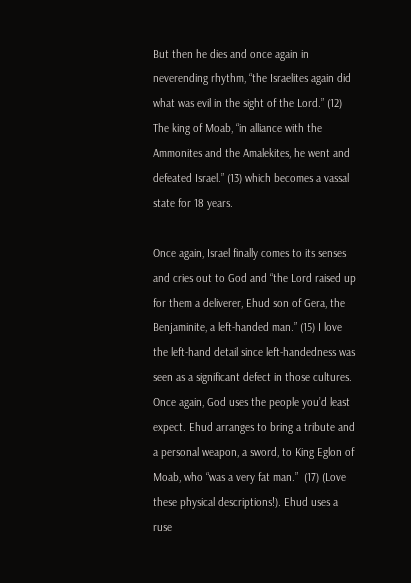But then he dies and once again in neverending rhythm, “the Israelites again did what was evil in the sight of the Lord.” (12) The king of Moab, “in alliance with the Ammonites and the Amalekites, he went and defeated Israel.” (13) which becomes a vassal state for 18 years.

Once again, Israel finally comes to its senses and cries out to God and “the Lord raised up for them a deliverer, Ehud son of Gera, the Benjaminite, a left-handed man.” (15) I love the left-hand detail since left-handedness was seen as a significant defect in those cultures. Once again, God uses the people you’d least expect. Ehud arranges to bring a tribute and a personal weapon, a sword, to King Eglon of Moab, who “was a very fat man.”  (17) (Love these physical descriptions!). Ehud uses a ruse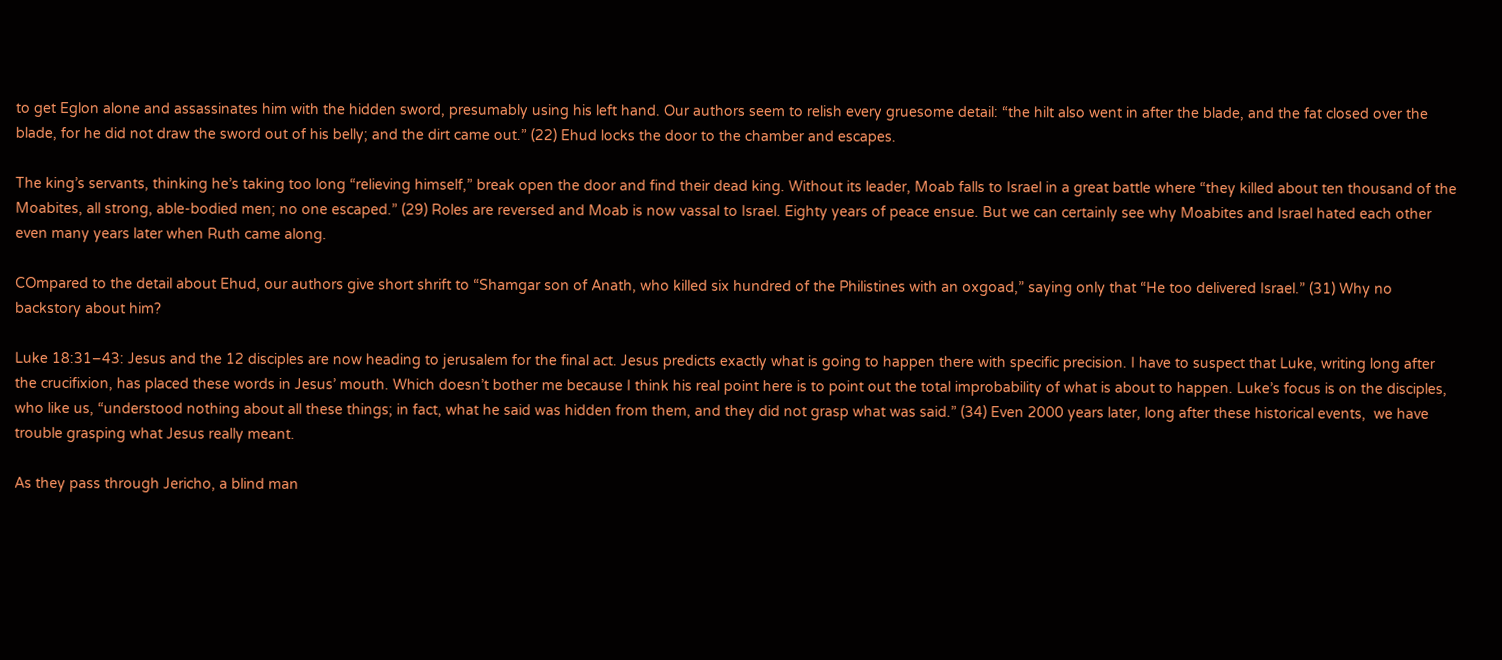to get Eglon alone and assassinates him with the hidden sword, presumably using his left hand. Our authors seem to relish every gruesome detail: “the hilt also went in after the blade, and the fat closed over the blade, for he did not draw the sword out of his belly; and the dirt came out.” (22) Ehud locks the door to the chamber and escapes.

The king’s servants, thinking he’s taking too long “relieving himself,” break open the door and find their dead king. Without its leader, Moab falls to Israel in a great battle where “they killed about ten thousand of the Moabites, all strong, able-bodied men; no one escaped.” (29) Roles are reversed and Moab is now vassal to Israel. Eighty years of peace ensue. But we can certainly see why Moabites and Israel hated each other even many years later when Ruth came along.

COmpared to the detail about Ehud, our authors give short shrift to “Shamgar son of Anath, who killed six hundred of the Philistines with an oxgoad,” saying only that “He too delivered Israel.” (31) Why no backstory about him?

Luke 18:31–43: Jesus and the 12 disciples are now heading to jerusalem for the final act. Jesus predicts exactly what is going to happen there with specific precision. I have to suspect that Luke, writing long after the crucifixion, has placed these words in Jesus’ mouth. Which doesn’t bother me because I think his real point here is to point out the total improbability of what is about to happen. Luke’s focus is on the disciples, who like us, “understood nothing about all these things; in fact, what he said was hidden from them, and they did not grasp what was said.” (34) Even 2000 years later, long after these historical events,  we have trouble grasping what Jesus really meant.

As they pass through Jericho, a blind man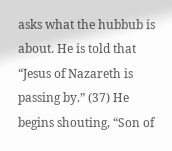asks what the hubbub is about. He is told that “Jesus of Nazareth is passing by.” (37) He begins shouting, “Son of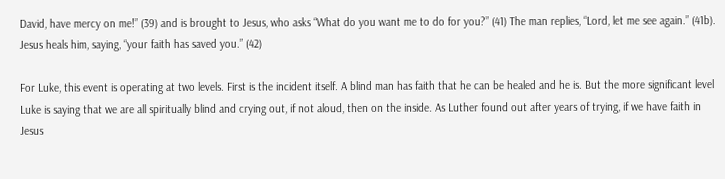David, have mercy on me!” (39) and is brought to Jesus, who asks “What do you want me to do for you?” (41) The man replies, “Lord, let me see again.” (41b). Jesus heals him, saying, “your faith has saved you.” (42)

For Luke, this event is operating at two levels. First is the incident itself. A blind man has faith that he can be healed and he is. But the more significant level Luke is saying that we are all spiritually blind and crying out, if not aloud, then on the inside. As Luther found out after years of trying, if we have faith in Jesus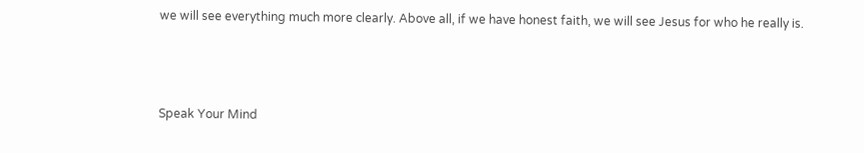we will see everything much more clearly. Above all, if we have honest faith, we will see Jesus for who he really is.



Speak Your Mind